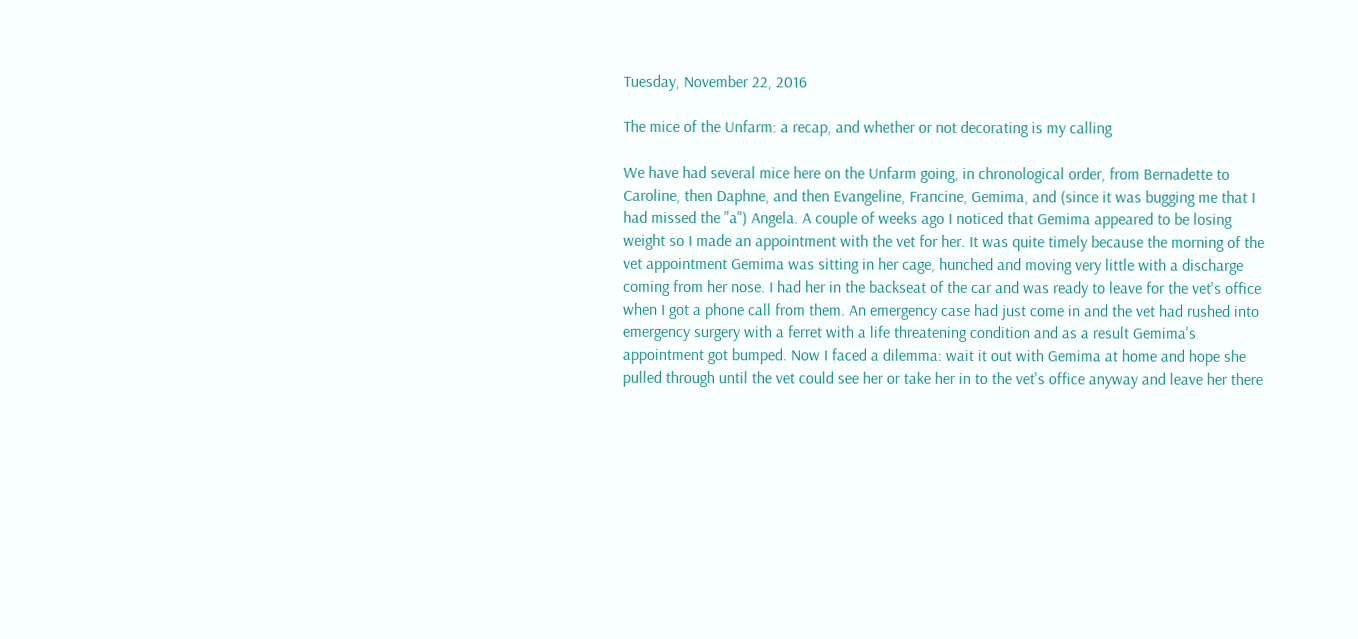Tuesday, November 22, 2016

The mice of the Unfarm: a recap, and whether or not decorating is my calling

We have had several mice here on the Unfarm going, in chronological order, from Bernadette to Caroline, then Daphne, and then Evangeline, Francine, Gemima, and (since it was bugging me that I had missed the "a") Angela. A couple of weeks ago I noticed that Gemima appeared to be losing weight so I made an appointment with the vet for her. It was quite timely because the morning of the vet appointment Gemima was sitting in her cage, hunched and moving very little with a discharge coming from her nose. I had her in the backseat of the car and was ready to leave for the vet's office when I got a phone call from them. An emergency case had just come in and the vet had rushed into emergency surgery with a ferret with a life threatening condition and as a result Gemima's appointment got bumped. Now I faced a dilemma: wait it out with Gemima at home and hope she pulled through until the vet could see her or take her in to the vet's office anyway and leave her there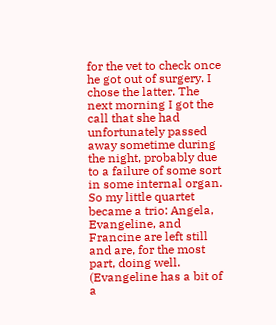for the vet to check once he got out of surgery. I chose the latter. The next morning I got the call that she had unfortunately passed away sometime during the night, probably due to a failure of some sort in some internal organ. So my little quartet became a trio: Angela, Evangeline, and Francine are left still and are, for the most part, doing well. (Evangeline has a bit of a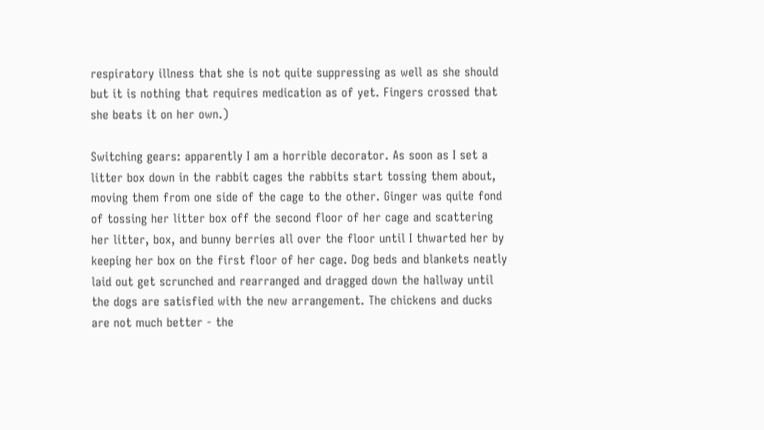respiratory illness that she is not quite suppressing as well as she should but it is nothing that requires medication as of yet. Fingers crossed that she beats it on her own.)

Switching gears: apparently I am a horrible decorator. As soon as I set a litter box down in the rabbit cages the rabbits start tossing them about, moving them from one side of the cage to the other. Ginger was quite fond of tossing her litter box off the second floor of her cage and scattering her litter, box, and bunny berries all over the floor until I thwarted her by keeping her box on the first floor of her cage. Dog beds and blankets neatly laid out get scrunched and rearranged and dragged down the hallway until the dogs are satisfied with the new arrangement. The chickens and ducks are not much better - the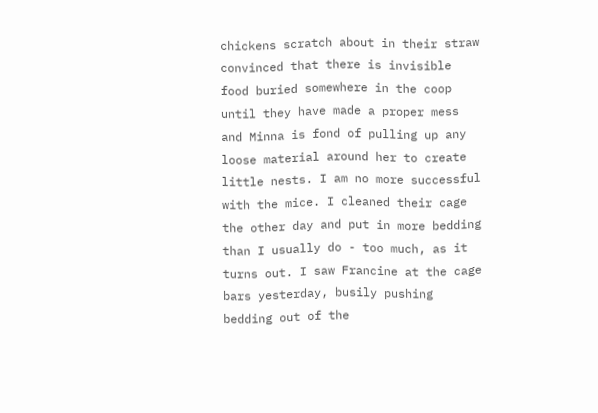chickens scratch about in their straw convinced that there is invisible food buried somewhere in the coop until they have made a proper mess and Minna is fond of pulling up any loose material around her to create little nests. I am no more successful with the mice. I cleaned their cage the other day and put in more bedding than I usually do - too much, as it turns out. I saw Francine at the cage bars yesterday, busily pushing bedding out of the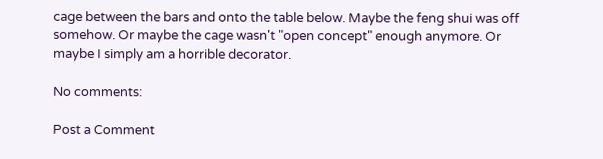cage between the bars and onto the table below. Maybe the feng shui was off somehow. Or maybe the cage wasn't "open concept" enough anymore. Or maybe I simply am a horrible decorator.

No comments:

Post a Comment